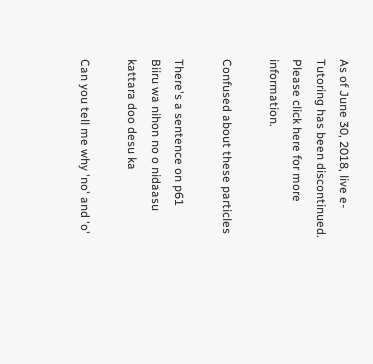As of June 30, 2018, live e-Tutoring has been discontinued.
Please click here for more information.

Confused about these particles

There's a sentence on p61
Biiru wa nihon no o nidaasu kattara doo desu ka

Can you tell me why 'no' and 'o'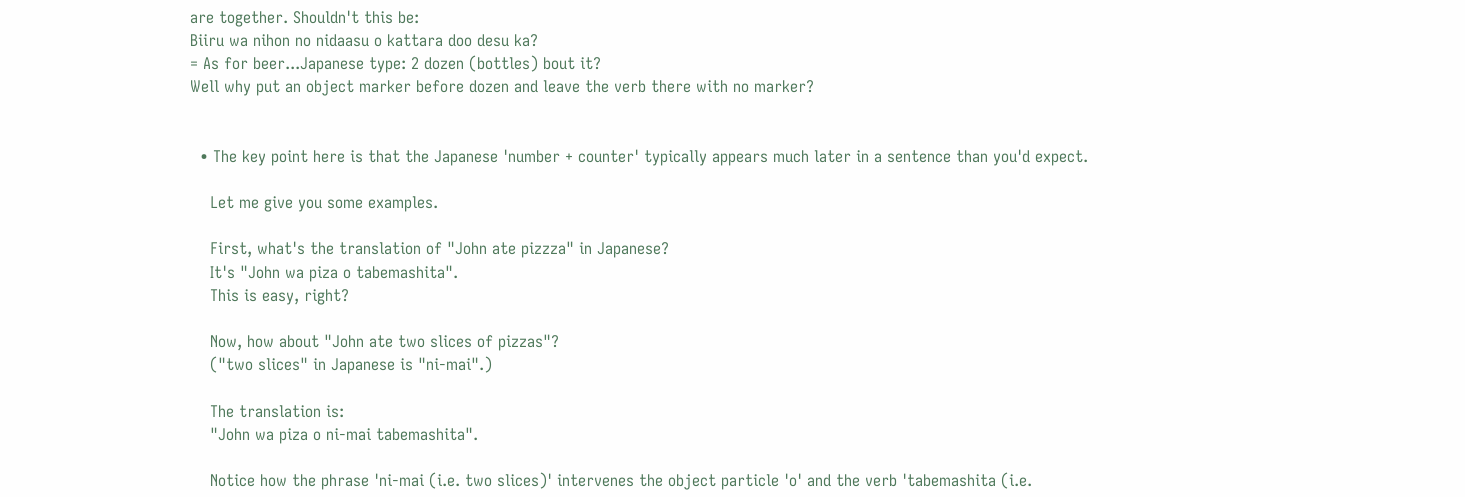are together. Shouldn't this be:
Biiru wa nihon no nidaasu o kattara doo desu ka?
= As for beer...Japanese type: 2 dozen (bottles) bout it?
Well why put an object marker before dozen and leave the verb there with no marker?


  • The key point here is that the Japanese 'number + counter' typically appears much later in a sentence than you'd expect.

    Let me give you some examples.

    First, what's the translation of "John ate pizzza" in Japanese?
    It's "John wa piza o tabemashita".
    This is easy, right?

    Now, how about "John ate two slices of pizzas"?
    ("two slices" in Japanese is "ni-mai".)

    The translation is:
    "John wa piza o ni-mai tabemashita".

    Notice how the phrase 'ni-mai (i.e. two slices)' intervenes the object particle 'o' and the verb 'tabemashita (i.e.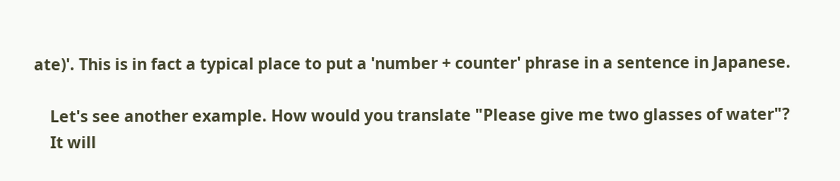ate)'. This is in fact a typical place to put a 'number + counter' phrase in a sentence in Japanese.

    Let's see another example. How would you translate "Please give me two glasses of water"?
    It will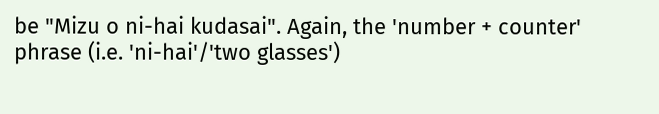be "Mizu o ni-hai kudasai". Again, the 'number + counter' phrase (i.e. 'ni-hai'/'two glasses')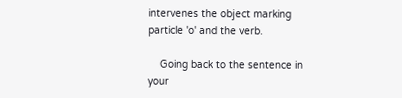intervenes the object marking particle 'o' and the verb.

    Going back to the sentence in your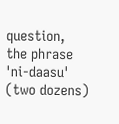question, the phrase 'ni-daasu' (two dozens)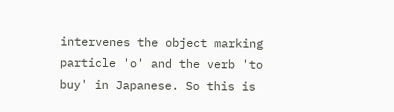intervenes the object marking particle 'o' and the verb 'to buy' in Japanese. So this is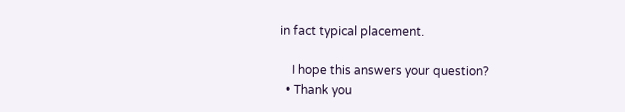in fact typical placement.

    I hope this answers your question?
  • Thank you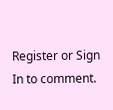Register or Sign In to comment.